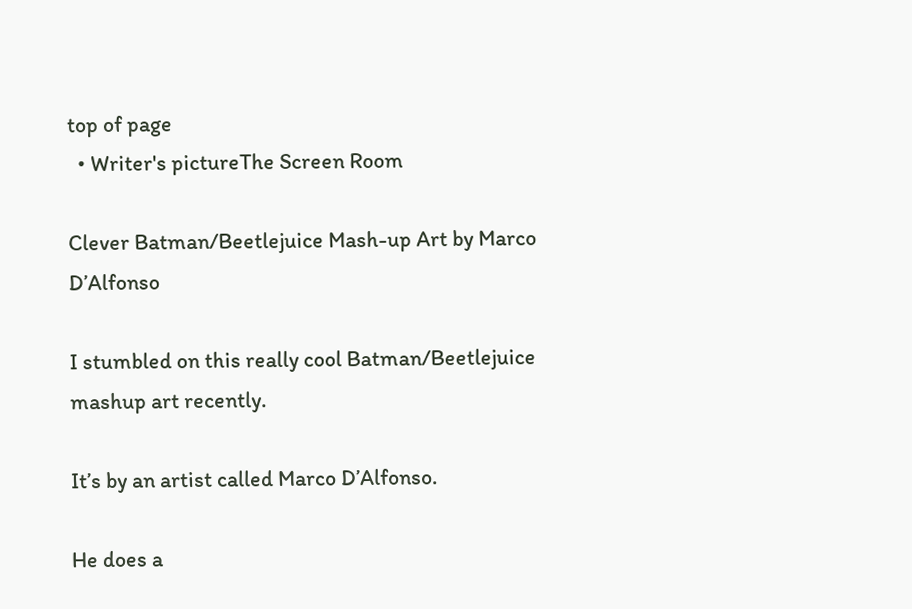top of page
  • Writer's pictureThe Screen Room

Clever Batman/Beetlejuice Mash-up Art by Marco D’Alfonso

I stumbled on this really cool Batman/Beetlejuice mashup art recently.

It’s by an artist called Marco D’Alfonso.

He does a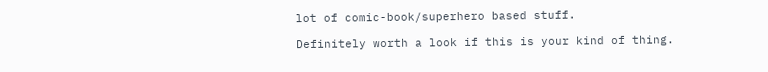lot of comic-book/superhero based stuff.

Definitely worth a look if this is your kind of thing.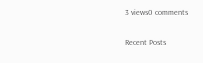3 views0 comments

Recent Posts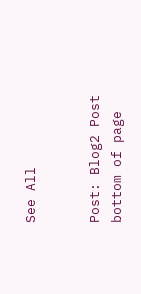See All


Post: Blog2 Post
bottom of page